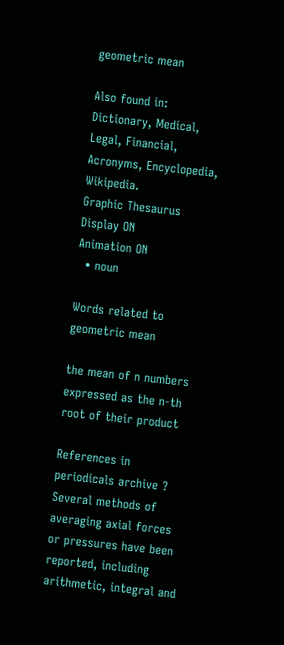geometric mean

Also found in: Dictionary, Medical, Legal, Financial, Acronyms, Encyclopedia, Wikipedia.
Graphic Thesaurus
Display ON
Animation ON
  • noun

Words related to geometric mean

the mean of n numbers expressed as the n-th root of their product

References in periodicals archive ?
Several methods of averaging axial forces or pressures have been reported, including arithmetic, integral and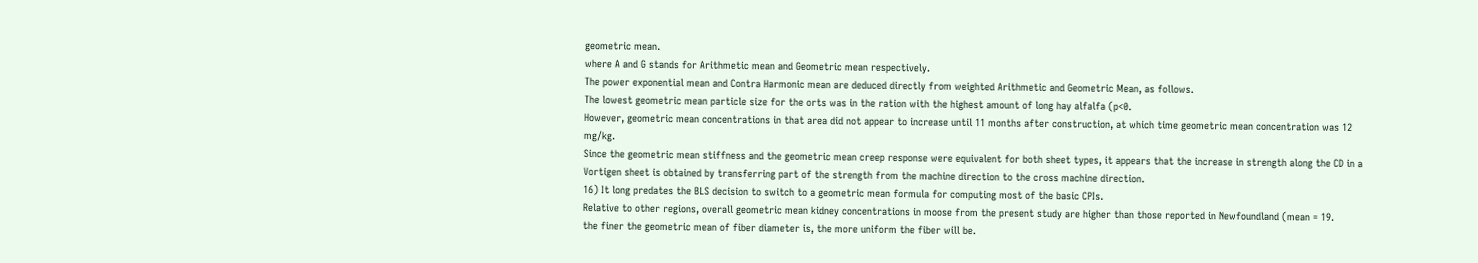geometric mean.
where A and G stands for Arithmetic mean and Geometric mean respectively.
The power exponential mean and Contra Harmonic mean are deduced directly from weighted Arithmetic and Geometric Mean, as follows.
The lowest geometric mean particle size for the orts was in the ration with the highest amount of long hay alfalfa (p<0.
However, geometric mean concentrations in that area did not appear to increase until 11 months after construction, at which time geometric mean concentration was 12 mg/kg.
Since the geometric mean stiffness and the geometric mean creep response were equivalent for both sheet types, it appears that the increase in strength along the CD in a Vortigen sheet is obtained by transferring part of the strength from the machine direction to the cross machine direction.
16) It long predates the BLS decision to switch to a geometric mean formula for computing most of the basic CPIs.
Relative to other regions, overall geometric mean kidney concentrations in moose from the present study are higher than those reported in Newfoundland (mean = 19.
the finer the geometric mean of fiber diameter is, the more uniform the fiber will be.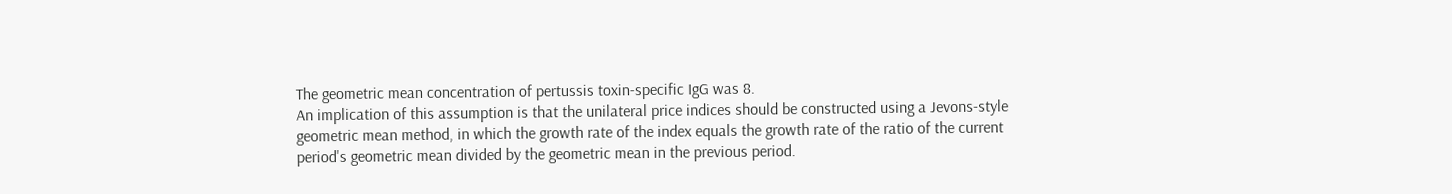The geometric mean concentration of pertussis toxin-specific IgG was 8.
An implication of this assumption is that the unilateral price indices should be constructed using a Jevons-style geometric mean method, in which the growth rate of the index equals the growth rate of the ratio of the current period's geometric mean divided by the geometric mean in the previous period.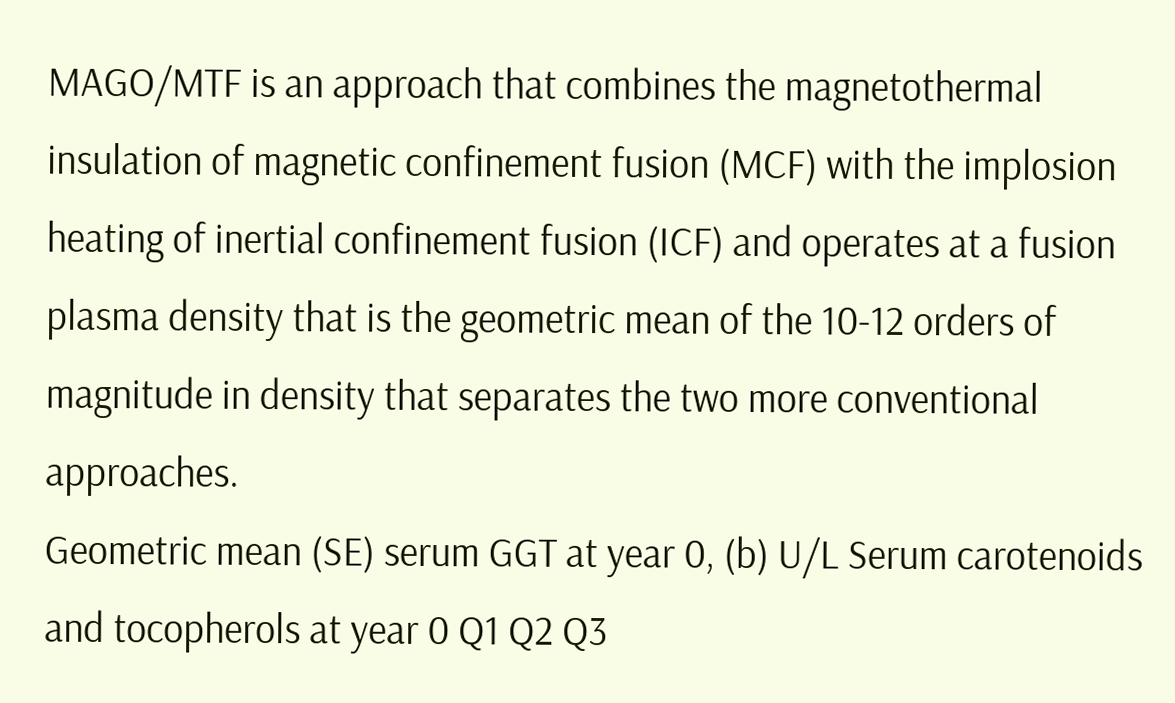MAGO/MTF is an approach that combines the magnetothermal insulation of magnetic confinement fusion (MCF) with the implosion heating of inertial confinement fusion (ICF) and operates at a fusion plasma density that is the geometric mean of the 10-12 orders of magnitude in density that separates the two more conventional approaches.
Geometric mean (SE) serum GGT at year 0, (b) U/L Serum carotenoids and tocopherols at year 0 Q1 Q2 Q3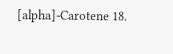[alpha]-Carotene 18.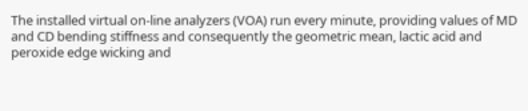The installed virtual on-line analyzers (VOA) run every minute, providing values of MD and CD bending stiffness and consequently the geometric mean, lactic acid and peroxide edge wicking and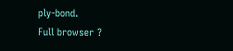ply-bond.
Full browser ?